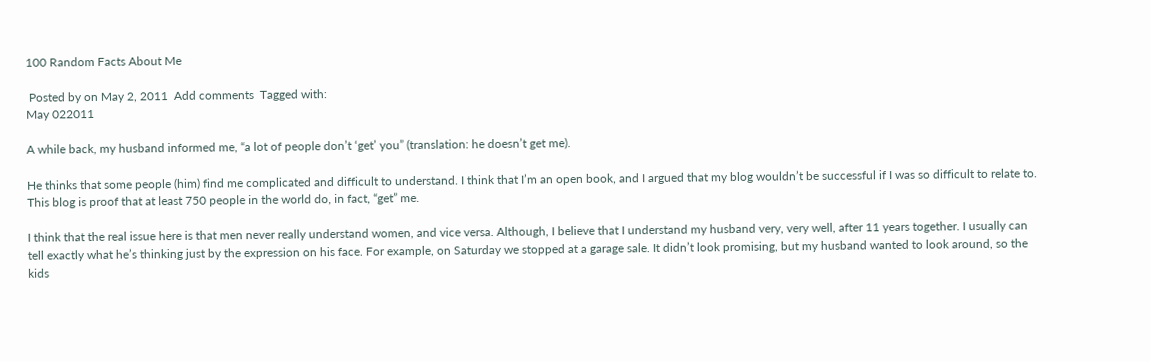100 Random Facts About Me

 Posted by on May 2, 2011  Add comments  Tagged with:
May 022011

A while back, my husband informed me, “a lot of people don’t ‘get’ you” (translation: he doesn’t get me).

He thinks that some people (him) find me complicated and difficult to understand. I think that I’m an open book, and I argued that my blog wouldn’t be successful if I was so difficult to relate to. This blog is proof that at least 750 people in the world do, in fact, “get” me.

I think that the real issue here is that men never really understand women, and vice versa. Although, I believe that I understand my husband very, very well, after 11 years together. I usually can tell exactly what he’s thinking just by the expression on his face. For example, on Saturday we stopped at a garage sale. It didn’t look promising, but my husband wanted to look around, so the kids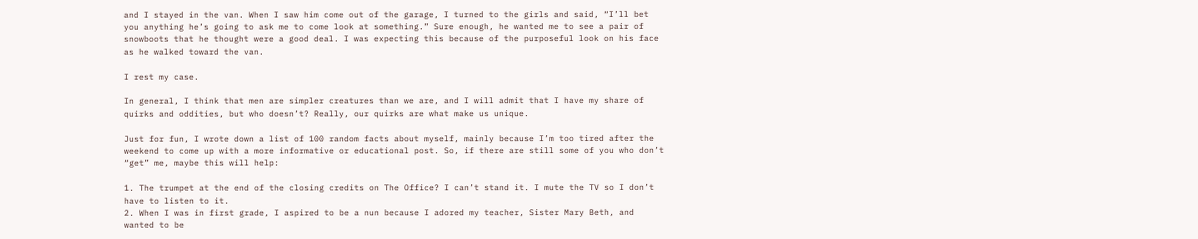and I stayed in the van. When I saw him come out of the garage, I turned to the girls and said, “I’ll bet you anything he’s going to ask me to come look at something.” Sure enough, he wanted me to see a pair of snowboots that he thought were a good deal. I was expecting this because of the purposeful look on his face as he walked toward the van.

I rest my case.

In general, I think that men are simpler creatures than we are, and I will admit that I have my share of quirks and oddities, but who doesn’t? Really, our quirks are what make us unique.

Just for fun, I wrote down a list of 100 random facts about myself, mainly because I’m too tired after the weekend to come up with a more informative or educational post. So, if there are still some of you who don’t “get” me, maybe this will help:

1. The trumpet at the end of the closing credits on The Office? I can’t stand it. I mute the TV so I don’t have to listen to it.
2. When I was in first grade, I aspired to be a nun because I adored my teacher, Sister Mary Beth, and wanted to be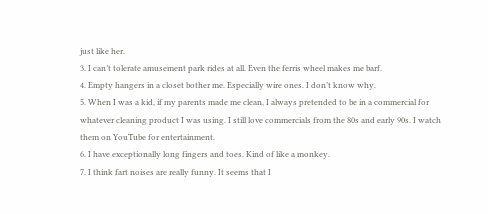just like her.
3. I can’t tolerate amusement park rides at all. Even the ferris wheel makes me barf.
4. Empty hangers in a closet bother me. Especially wire ones. I don’t know why.
5. When I was a kid, if my parents made me clean, I always pretended to be in a commercial for whatever cleaning product I was using. I still love commercials from the 80s and early 90s. I watch them on YouTube for entertainment.
6. I have exceptionally long fingers and toes. Kind of like a monkey.
7. I think fart noises are really funny. It seems that I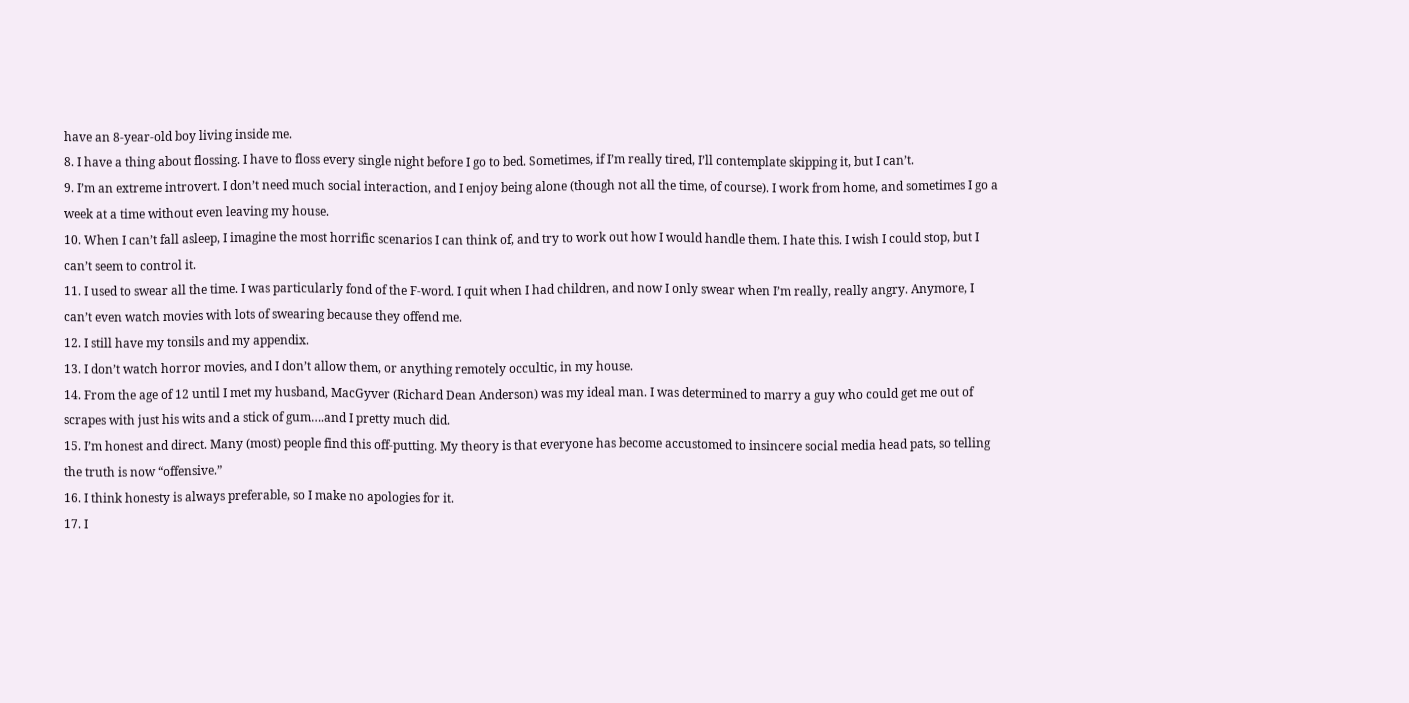have an 8-year-old boy living inside me.
8. I have a thing about flossing. I have to floss every single night before I go to bed. Sometimes, if I’m really tired, I’ll contemplate skipping it, but I can’t.
9. I’m an extreme introvert. I don’t need much social interaction, and I enjoy being alone (though not all the time, of course). I work from home, and sometimes I go a week at a time without even leaving my house.
10. When I can’t fall asleep, I imagine the most horrific scenarios I can think of, and try to work out how I would handle them. I hate this. I wish I could stop, but I can’t seem to control it.
11. I used to swear all the time. I was particularly fond of the F-word. I quit when I had children, and now I only swear when I’m really, really angry. Anymore, I can’t even watch movies with lots of swearing because they offend me.
12. I still have my tonsils and my appendix.
13. I don’t watch horror movies, and I don’t allow them, or anything remotely occultic, in my house.
14. From the age of 12 until I met my husband, MacGyver (Richard Dean Anderson) was my ideal man. I was determined to marry a guy who could get me out of scrapes with just his wits and a stick of gum….and I pretty much did.
15. I’m honest and direct. Many (most) people find this off-putting. My theory is that everyone has become accustomed to insincere social media head pats, so telling the truth is now “offensive.”
16. I think honesty is always preferable, so I make no apologies for it.
17. I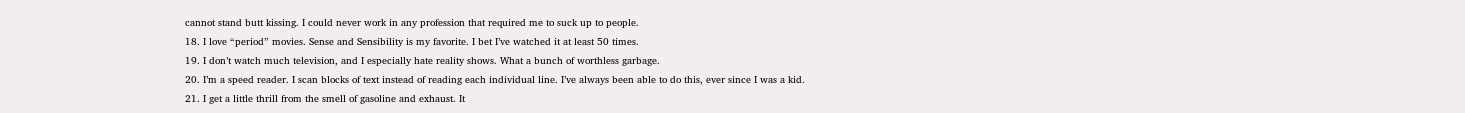cannot stand butt kissing. I could never work in any profession that required me to suck up to people.
18. I love “period” movies. Sense and Sensibility is my favorite. I bet I’ve watched it at least 50 times.
19. I don’t watch much television, and I especially hate reality shows. What a bunch of worthless garbage.
20. I’m a speed reader. I scan blocks of text instead of reading each individual line. I’ve always been able to do this, ever since I was a kid.
21. I get a little thrill from the smell of gasoline and exhaust. It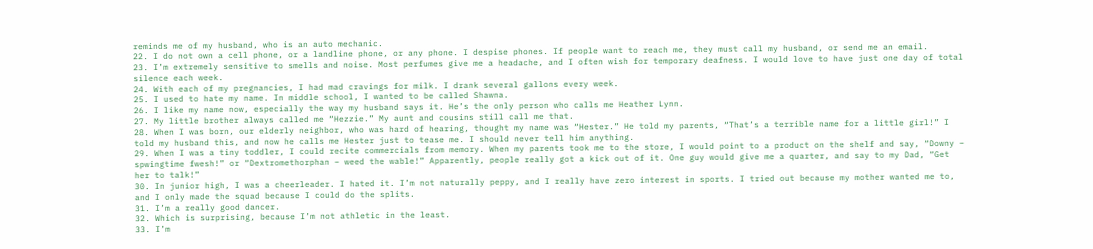reminds me of my husband, who is an auto mechanic.
22. I do not own a cell phone, or a landline phone, or any phone. I despise phones. If people want to reach me, they must call my husband, or send me an email.
23. I’m extremely sensitive to smells and noise. Most perfumes give me a headache, and I often wish for temporary deafness. I would love to have just one day of total silence each week.
24. With each of my pregnancies, I had mad cravings for milk. I drank several gallons every week.
25. I used to hate my name. In middle school, I wanted to be called Shawna.
26. I like my name now, especially the way my husband says it. He’s the only person who calls me Heather Lynn.
27. My little brother always called me “Hezzie.” My aunt and cousins still call me that.
28. When I was born, our elderly neighbor, who was hard of hearing, thought my name was “Hester.” He told my parents, “That’s a terrible name for a little girl!” I told my husband this, and now he calls me Hester just to tease me. I should never tell him anything.
29. When I was a tiny toddler, I could recite commercials from memory. When my parents took me to the store, I would point to a product on the shelf and say, “Downy – spwingtime fwesh!” or “Dextromethorphan – weed the wable!” Apparently, people really got a kick out of it. One guy would give me a quarter, and say to my Dad, “Get her to talk!”
30. In junior high, I was a cheerleader. I hated it. I’m not naturally peppy, and I really have zero interest in sports. I tried out because my mother wanted me to, and I only made the squad because I could do the splits.
31. I’m a really good dancer.
32. Which is surprising, because I’m not athletic in the least.
33. I’m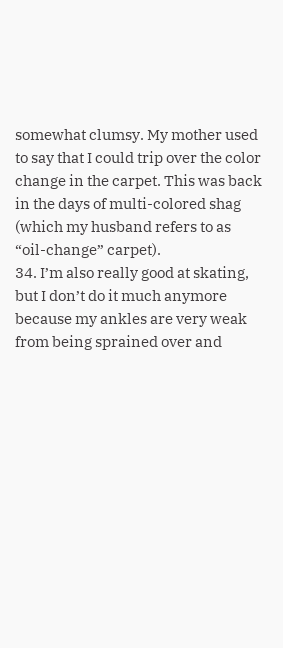somewhat clumsy. My mother used to say that I could trip over the color change in the carpet. This was back in the days of multi-colored shag (which my husband refers to as “oil-change” carpet).
34. I’m also really good at skating, but I don’t do it much anymore because my ankles are very weak from being sprained over and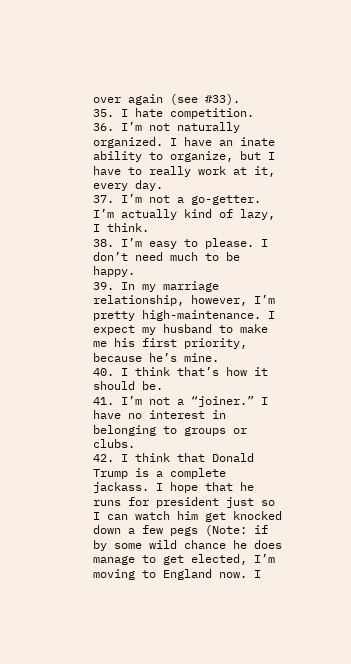over again (see #33).
35. I hate competition.
36. I’m not naturally organized. I have an inate ability to organize, but I have to really work at it, every day.
37. I’m not a go-getter. I’m actually kind of lazy, I think.
38. I’m easy to please. I don’t need much to be happy.
39. In my marriage relationship, however, I’m pretty high-maintenance. I expect my husband to make me his first priority, because he’s mine.
40. I think that’s how it should be.
41. I’m not a “joiner.” I have no interest in belonging to groups or clubs.
42. I think that Donald Trump is a complete jackass. I hope that he runs for president just so I can watch him get knocked down a few pegs (Note: if by some wild chance he does manage to get elected, I’m moving to England now. I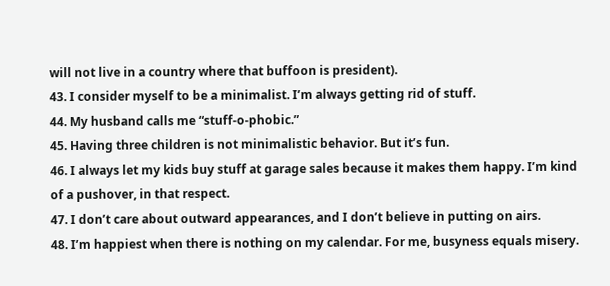will not live in a country where that buffoon is president).
43. I consider myself to be a minimalist. I’m always getting rid of stuff.
44. My husband calls me “stuff-o-phobic.”
45. Having three children is not minimalistic behavior. But it’s fun.
46. I always let my kids buy stuff at garage sales because it makes them happy. I’m kind of a pushover, in that respect.
47. I don’t care about outward appearances, and I don’t believe in putting on airs.
48. I’m happiest when there is nothing on my calendar. For me, busyness equals misery.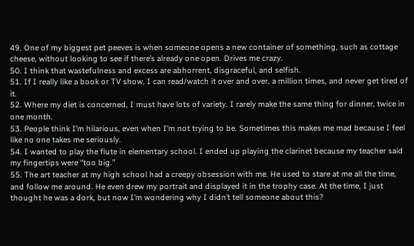49. One of my biggest pet peeves is when someone opens a new container of something, such as cottage cheese, without looking to see if there’s already one open. Drives me crazy.
50. I think that wastefulness and excess are abhorrent, disgraceful, and selfish.
51. If I really like a book or TV show, I can read/watch it over and over, a million times, and never get tired of it.
52. Where my diet is concerned, I must have lots of variety. I rarely make the same thing for dinner, twice in one month.
53. People think I’m hilarious, even when I’m not trying to be. Sometimes this makes me mad because I feel like no one takes me seriously.
54. I wanted to play the flute in elementary school. I ended up playing the clarinet because my teacher said my fingertips were “too big.”
55. The art teacher at my high school had a creepy obsession with me. He used to stare at me all the time, and follow me around. He even drew my portrait and displayed it in the trophy case. At the time, I just thought he was a dork, but now I’m wondering why I didn’t tell someone about this?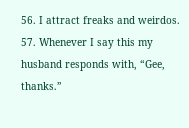56. I attract freaks and weirdos.
57. Whenever I say this my husband responds with, “Gee, thanks.”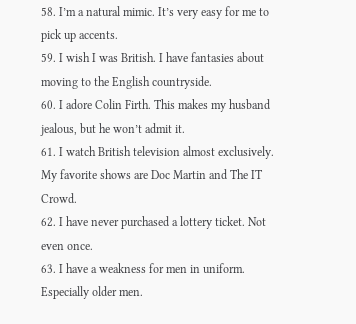58. I’m a natural mimic. It’s very easy for me to pick up accents.
59. I wish I was British. I have fantasies about moving to the English countryside.
60. I adore Colin Firth. This makes my husband jealous, but he won’t admit it.
61. I watch British television almost exclusively. My favorite shows are Doc Martin and The IT Crowd.
62. I have never purchased a lottery ticket. Not even once.
63. I have a weakness for men in uniform. Especially older men.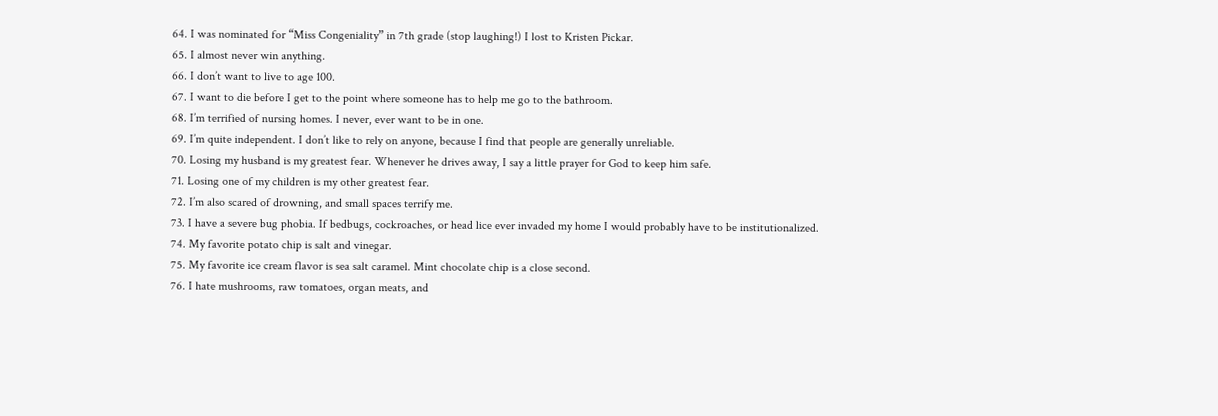64. I was nominated for “Miss Congeniality” in 7th grade (stop laughing!) I lost to Kristen Pickar.
65. I almost never win anything.
66. I don’t want to live to age 100.
67. I want to die before I get to the point where someone has to help me go to the bathroom.
68. I’m terrified of nursing homes. I never, ever want to be in one.
69. I’m quite independent. I don’t like to rely on anyone, because I find that people are generally unreliable.
70. Losing my husband is my greatest fear. Whenever he drives away, I say a little prayer for God to keep him safe.
71. Losing one of my children is my other greatest fear.
72. I’m also scared of drowning, and small spaces terrify me.
73. I have a severe bug phobia. If bedbugs, cockroaches, or head lice ever invaded my home I would probably have to be institutionalized.
74. My favorite potato chip is salt and vinegar.
75. My favorite ice cream flavor is sea salt caramel. Mint chocolate chip is a close second.
76. I hate mushrooms, raw tomatoes, organ meats, and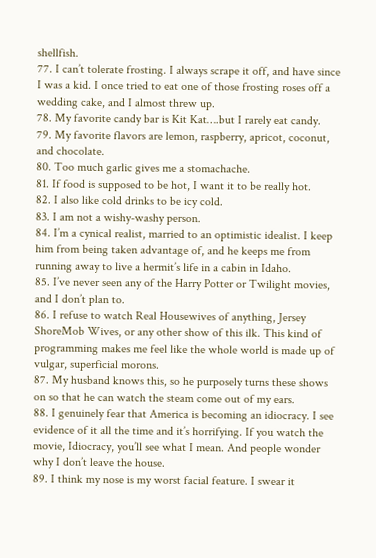shellfish.
77. I can’t tolerate frosting. I always scrape it off, and have since I was a kid. I once tried to eat one of those frosting roses off a wedding cake, and I almost threw up.
78. My favorite candy bar is Kit Kat….but I rarely eat candy.
79. My favorite flavors are lemon, raspberry, apricot, coconut, and chocolate.
80. Too much garlic gives me a stomachache.
81. If food is supposed to be hot, I want it to be really hot.
82. I also like cold drinks to be icy cold.
83. I am not a wishy-washy person.
84. I’m a cynical realist, married to an optimistic idealist. I keep him from being taken advantage of, and he keeps me from running away to live a hermit’s life in a cabin in Idaho.
85. I’ve never seen any of the Harry Potter or Twilight movies, and I don’t plan to.
86. I refuse to watch Real Housewives of anything, Jersey ShoreMob Wives, or any other show of this ilk. This kind of programming makes me feel like the whole world is made up of vulgar, superficial morons.
87. My husband knows this, so he purposely turns these shows on so that he can watch the steam come out of my ears.
88. I genuinely fear that America is becoming an idiocracy. I see evidence of it all the time and it’s horrifying. If you watch the movie, Idiocracy, you’ll see what I mean. And people wonder why I don’t leave the house.
89. I think my nose is my worst facial feature. I swear it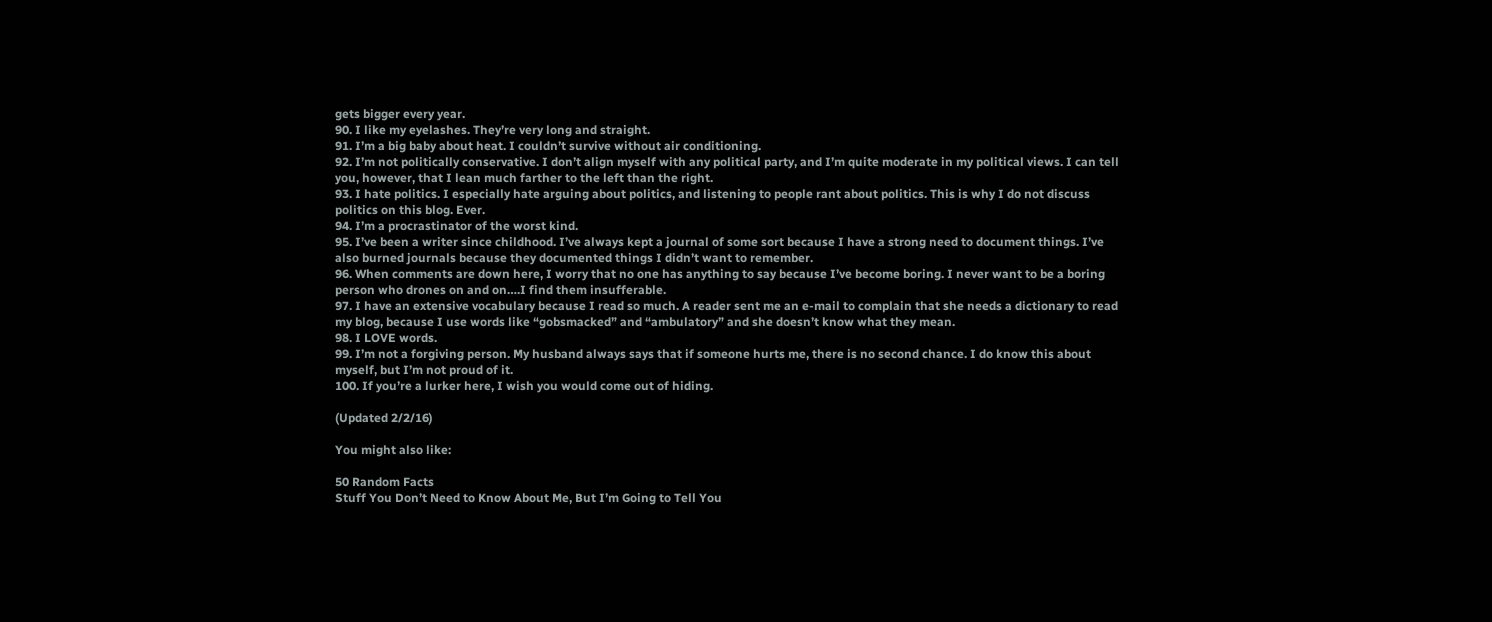gets bigger every year.
90. I like my eyelashes. They’re very long and straight.
91. I’m a big baby about heat. I couldn’t survive without air conditioning.
92. I’m not politically conservative. I don’t align myself with any political party, and I’m quite moderate in my political views. I can tell you, however, that I lean much farther to the left than the right.
93. I hate politics. I especially hate arguing about politics, and listening to people rant about politics. This is why I do not discuss politics on this blog. Ever.
94. I’m a procrastinator of the worst kind.
95. I’ve been a writer since childhood. I’ve always kept a journal of some sort because I have a strong need to document things. I’ve also burned journals because they documented things I didn’t want to remember.
96. When comments are down here, I worry that no one has anything to say because I’ve become boring. I never want to be a boring person who drones on and on….I find them insufferable.
97. I have an extensive vocabulary because I read so much. A reader sent me an e-mail to complain that she needs a dictionary to read my blog, because I use words like “gobsmacked” and “ambulatory” and she doesn’t know what they mean.
98. I LOVE words.
99. I’m not a forgiving person. My husband always says that if someone hurts me, there is no second chance. I do know this about myself, but I’m not proud of it.
100. If you’re a lurker here, I wish you would come out of hiding.

(Updated 2/2/16)

You might also like:

50 Random Facts
Stuff You Don’t Need to Know About Me, But I’m Going to Tell You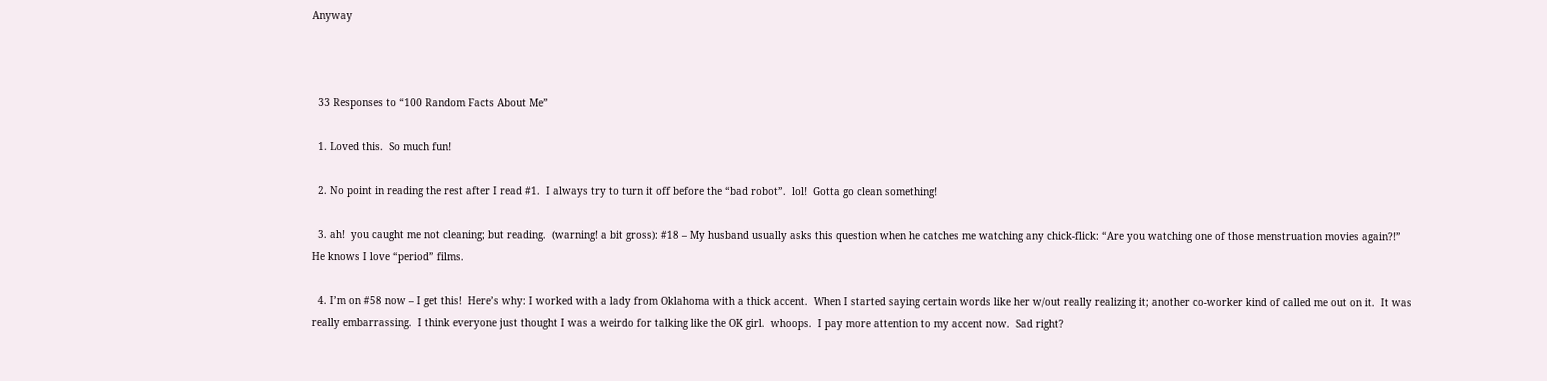Anyway



  33 Responses to “100 Random Facts About Me”

  1. Loved this.  So much fun!

  2. No point in reading the rest after I read #1.  I always try to turn it off before the “bad robot”.  lol!  Gotta go clean something!

  3. ah!  you caught me not cleaning; but reading.  (warning! a bit gross): #18 – My husband usually asks this question when he catches me watching any chick-flick: “Are you watching one of those menstruation movies again?!”  He knows I love “period” films.

  4. I’m on #58 now – I get this!  Here’s why: I worked with a lady from Oklahoma with a thick accent.  When I started saying certain words like her w/out really realizing it; another co-worker kind of called me out on it.  It was really embarrassing.  I think everyone just thought I was a weirdo for talking like the OK girl.  whoops.  I pay more attention to my accent now.  Sad right?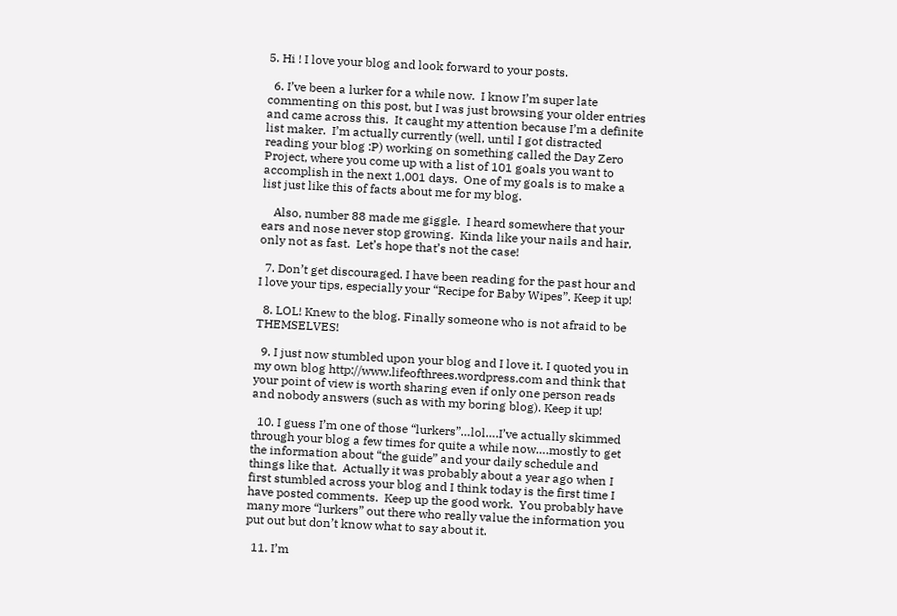5. Hi ! I love your blog and look forward to your posts.

  6. I’ve been a lurker for a while now.  I know I’m super late commenting on this post, but I was just browsing your older entries and came across this.  It caught my attention because I’m a definite list maker.  I’m actually currently (well, until I got distracted reading your blog :P) working on something called the Day Zero Project, where you come up with a list of 101 goals you want to accomplish in the next 1,001 days.  One of my goals is to make a list just like this of facts about me for my blog.

    Also, number 88 made me giggle.  I heard somewhere that your ears and nose never stop growing.  Kinda like your nails and hair, only not as fast.  Let’s hope that’s not the case!

  7. Don’t get discouraged. I have been reading for the past hour and I love your tips, especially your “Recipe for Baby Wipes”. Keep it up!

  8. LOL! Knew to the blog. Finally someone who is not afraid to be THEMSELVES!

  9. I just now stumbled upon your blog and I love it. I quoted you in my own blog http://www.lifeofthrees.wordpress.com and think that your point of view is worth sharing even if only one person reads and nobody answers (such as with my boring blog). Keep it up!

  10. I guess I’m one of those “lurkers”…lol….I’ve actually skimmed through your blog a few times for quite a while now….mostly to get the information about “the guide” and your daily schedule and things like that.  Actually it was probably about a year ago when I first stumbled across your blog and I think today is the first time I have posted comments.  Keep up the good work.  You probably have many more “lurkers” out there who really value the information you put out but don’t know what to say about it.

  11. I’m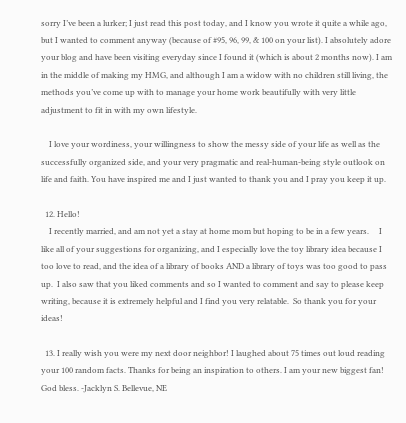sorry I’ve been a lurker; I just read this post today, and I know you wrote it quite a while ago, but I wanted to comment anyway (because of #95, 96, 99, & 100 on your list). I absolutely adore your blog and have been visiting everyday since I found it (which is about 2 months now). I am in the middle of making my HMG, and although I am a widow with no children still living, the methods you’ve come up with to manage your home work beautifully with very little adjustment to fit in with my own lifestyle.

    I love your wordiness, your willingness to show the messy side of your life as well as the successfully organized side, and your very pragmatic and real-human-being style outlook on life and faith. You have inspired me and I just wanted to thank you and I pray you keep it up.

  12. Hello!
    I recently married, and am not yet a stay at home mom but hoping to be in a few years.     I like all of your suggestions for organizing, and I especially love the toy library idea because I too love to read, and the idea of a library of books AND a library of toys was too good to pass up.  I also saw that you liked comments and so I wanted to comment and say to please keep writing, because it is extremely helpful and I find you very relatable.  So thank you for your ideas!

  13. I really wish you were my next door neighbor! I laughed about 75 times out loud reading your 100 random facts. Thanks for being an inspiration to others. I am your new biggest fan! God bless. -Jacklyn S. Bellevue, NE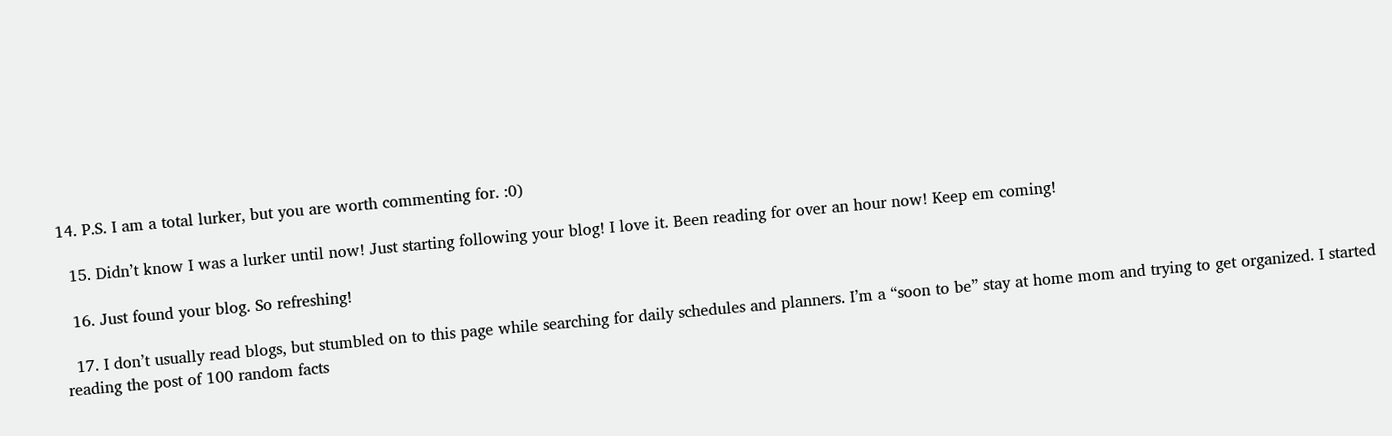14. P.S. I am a total lurker, but you are worth commenting for. :0)

  15. Didn’t know I was a lurker until now! Just starting following your blog! I love it. Been reading for over an hour now! Keep em coming!

  16. Just found your blog. So refreshing!

  17. I don’t usually read blogs, but stumbled on to this page while searching for daily schedules and planners. I’m a “soon to be” stay at home mom and trying to get organized. I started reading the post of 100 random facts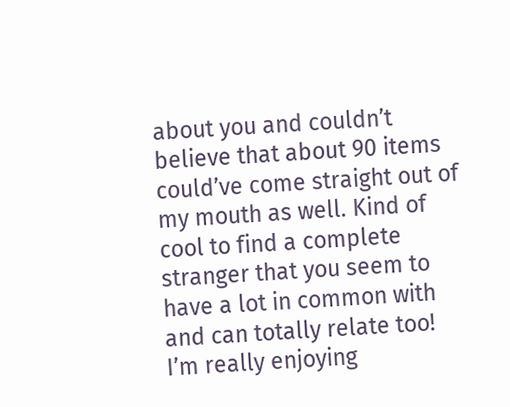about you and couldn’t believe that about 90 items could’ve come straight out of my mouth as well. Kind of cool to find a complete stranger that you seem to have a lot in common with and can totally relate too! I’m really enjoying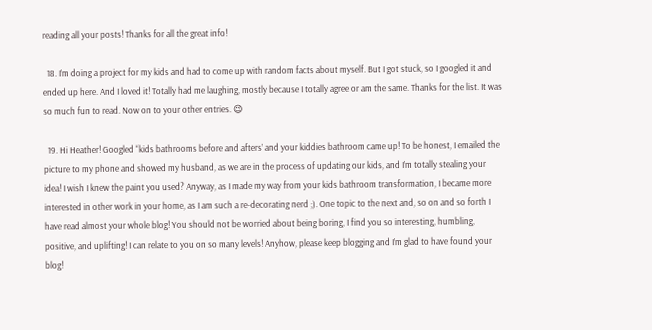reading all your posts! Thanks for all the great info!

  18. I’m doing a project for my kids and had to come up with random facts about myself. But I got stuck, so I googled it and ended up here. And I loved it! Totally had me laughing, mostly because I totally agree or am the same. Thanks for the list. It was so much fun to read. Now on to your other entries. 😉

  19. Hi Heather! Googled “kids bathrooms before and afters’ and your kiddies bathroom came up! To be honest, I emailed the picture to my phone and showed my husband, as we are in the process of updating our kids, and I’m totally stealing your idea! I wish I knew the paint you used? Anyway, as I made my way from your kids bathroom transformation, I became more interested in other work in your home, as I am such a re-decorating nerd ;). One topic to the next and, so on and so forth I have read almost your whole blog! You should not be worried about being boring, I find you so interesting, humbling, positive, and uplifting! I can relate to you on so many levels! Anyhow, please keep blogging and I’m glad to have found your blog!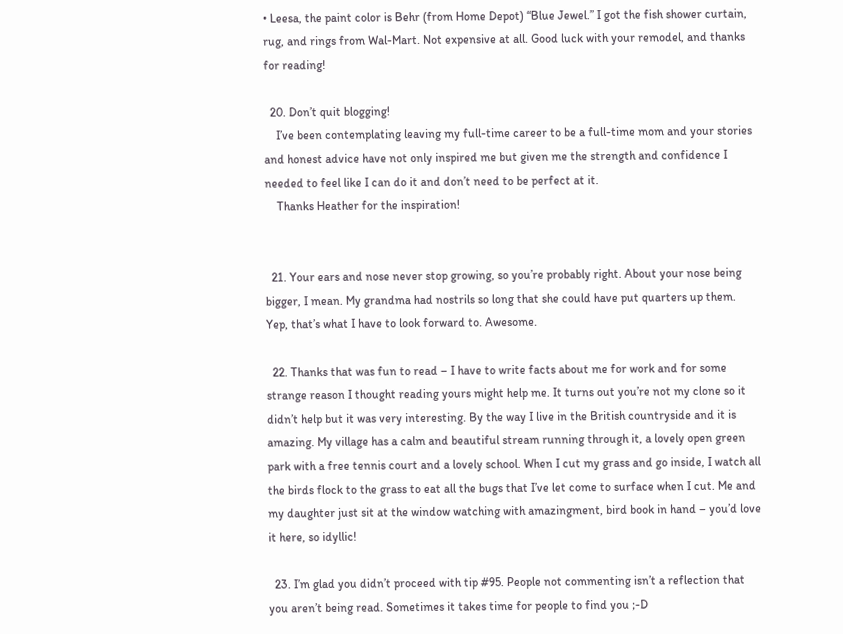• Leesa, the paint color is Behr (from Home Depot) “Blue Jewel.” I got the fish shower curtain, rug, and rings from Wal-Mart. Not expensive at all. Good luck with your remodel, and thanks for reading!

  20. Don’t quit blogging!
    I’ve been contemplating leaving my full-time career to be a full-time mom and your stories and honest advice have not only inspired me but given me the strength and confidence I needed to feel like I can do it and don’t need to be perfect at it.
    Thanks Heather for the inspiration!


  21. Your ears and nose never stop growing, so you’re probably right. About your nose being bigger, I mean. My grandma had nostrils so long that she could have put quarters up them. Yep, that’s what I have to look forward to. Awesome.

  22. Thanks that was fun to read – I have to write facts about me for work and for some strange reason I thought reading yours might help me. It turns out you’re not my clone so it didn’t help but it was very interesting. By the way I live in the British countryside and it is amazing. My village has a calm and beautiful stream running through it, a lovely open green park with a free tennis court and a lovely school. When I cut my grass and go inside, I watch all the birds flock to the grass to eat all the bugs that I’ve let come to surface when I cut. Me and my daughter just sit at the window watching with amazingment, bird book in hand – you’d love it here, so idyllic!

  23. I’m glad you didn’t proceed with tip #95. People not commenting isn’t a reflection that you aren’t being read. Sometimes it takes time for people to find you ;-D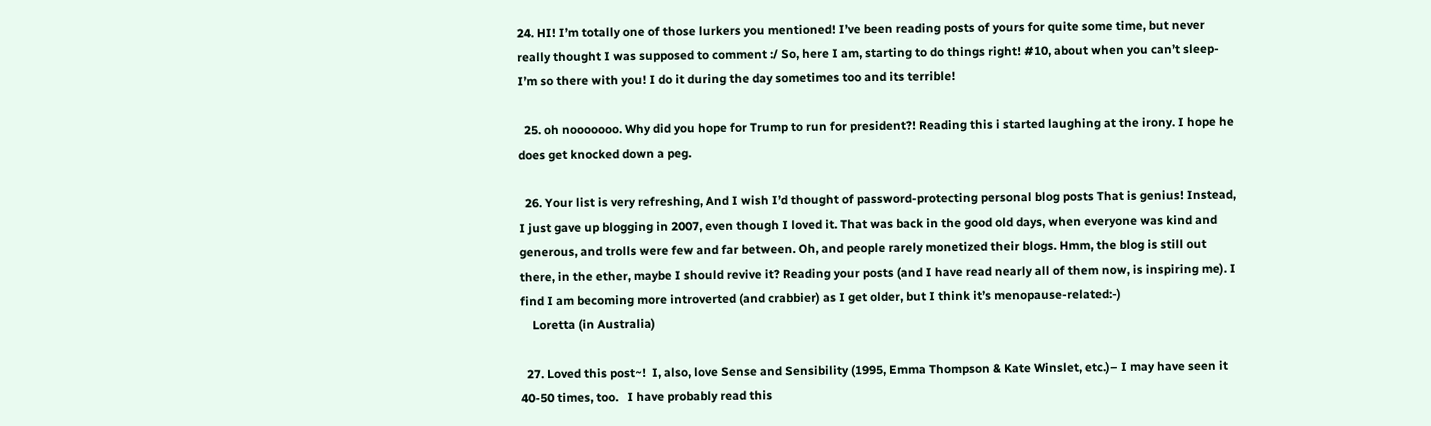24. HI! I’m totally one of those lurkers you mentioned! I’ve been reading posts of yours for quite some time, but never really thought I was supposed to comment :/ So, here I am, starting to do things right! #10, about when you can’t sleep- I’m so there with you! I do it during the day sometimes too and its terrible!

  25. oh nooooooo. Why did you hope for Trump to run for president?! Reading this i started laughing at the irony. I hope he does get knocked down a peg.

  26. Your list is very refreshing, And I wish I’d thought of password-protecting personal blog posts That is genius! Instead, I just gave up blogging in 2007, even though I loved it. That was back in the good old days, when everyone was kind and generous, and trolls were few and far between. Oh, and people rarely monetized their blogs. Hmm, the blog is still out there, in the ether, maybe I should revive it? Reading your posts (and I have read nearly all of them now, is inspiring me). I find I am becoming more introverted (and crabbier) as I get older, but I think it’s menopause-related:-)
    Loretta (in Australia)

  27. Loved this post~!  I, also, love Sense and Sensibility (1995, Emma Thompson & Kate Winslet, etc.)– I may have seen it 40-50 times, too.   I have probably read this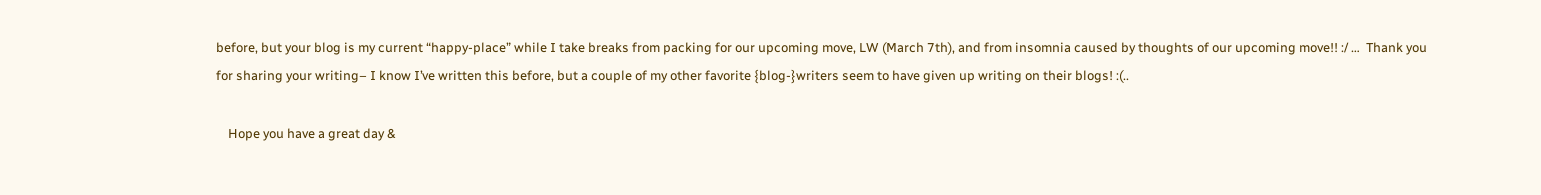before, but your blog is my current “happy-place” while I take breaks from packing for our upcoming move, LW (March 7th), and from insomnia caused by thoughts of our upcoming move!! :/ …  Thank you for sharing your writing– I know I’ve written this before, but a couple of my other favorite {blog-}writers seem to have given up writing on their blogs! :(..

    Hope you have a great day &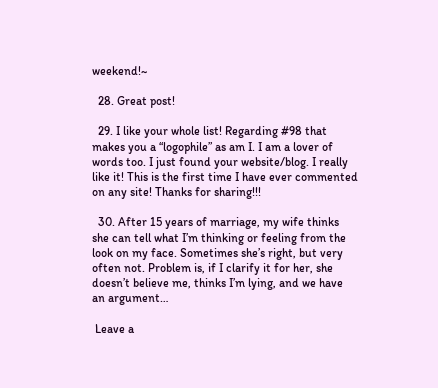weekend!~

  28. Great post!

  29. I like your whole list! Regarding #98 that makes you a “logophile” as am I. I am a lover of words too. I just found your website/blog. I really like it! This is the first time I have ever commented on any site! Thanks for sharing!!!

  30. After 15 years of marriage, my wife thinks she can tell what I’m thinking or feeling from the look on my face. Sometimes she’s right, but very often not. Problem is, if I clarify it for her, she doesn’t believe me, thinks I’m lying, and we have an argument…

 Leave a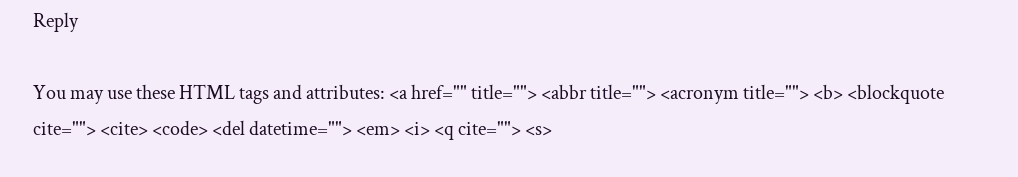Reply

You may use these HTML tags and attributes: <a href="" title=""> <abbr title=""> <acronym title=""> <b> <blockquote cite=""> <cite> <code> <del datetime=""> <em> <i> <q cite=""> <s>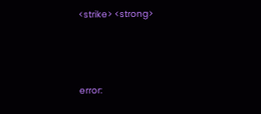<strike> <strong>



error: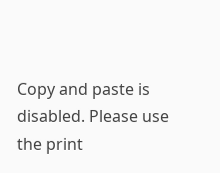Copy and paste is disabled. Please use the print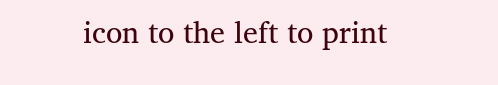icon to the left to print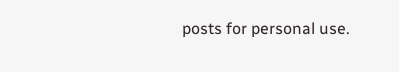posts for personal use.